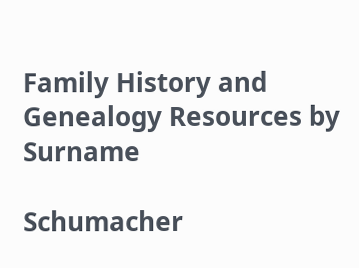Family History and Genealogy Resources by Surname

Schumacher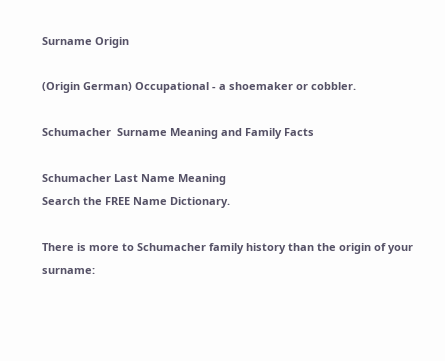Surname Origin

(Origin German) Occupational - a shoemaker or cobbler.

Schumacher  Surname Meaning and Family Facts

Schumacher Last Name Meaning
Search the FREE Name Dictionary.

There is more to Schumacher family history than the origin of your surname: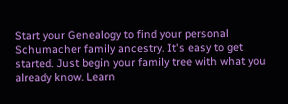Start your Genealogy to find your personal Schumacher family ancestry. It's easy to get started. Just begin your family tree with what you already know. Learn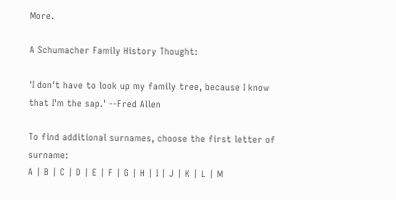More.

A Schumacher Family History Thought:

'I don't have to look up my family tree, because I know that I'm the sap.' --Fred Allen

To find additional surnames, choose the first letter of surname:
A | B | C | D | E | F | G | H | I | J | K | L | M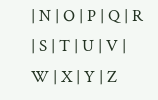| N | O | P | Q | R | S | T | U | V | W | X | Y | Z